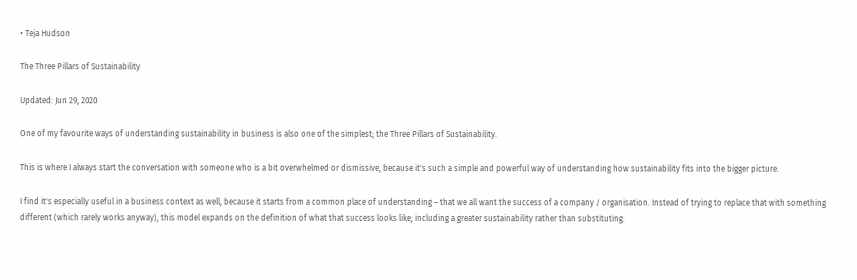• Teja Hudson

The Three Pillars of Sustainability

Updated: Jun 29, 2020

One of my favourite ways of understanding sustainability in business is also one of the simplest; the Three Pillars of Sustainability.

This is where I always start the conversation with someone who is a bit overwhelmed or dismissive, because it's such a simple and powerful way of understanding how sustainability fits into the bigger picture.

I find it's especially useful in a business context as well, because it starts from a common place of understanding – that we all want the success of a company / organisation. Instead of trying to replace that with something different (which rarely works anyway), this model expands on the definition of what that success looks like; including a greater sustainability rather than substituting.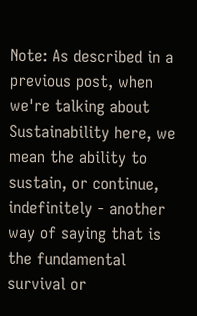Note: As described in a previous post, when we're talking about Sustainability here, we mean the ability to sustain, or continue, indefinitely - another way of saying that is the fundamental survival or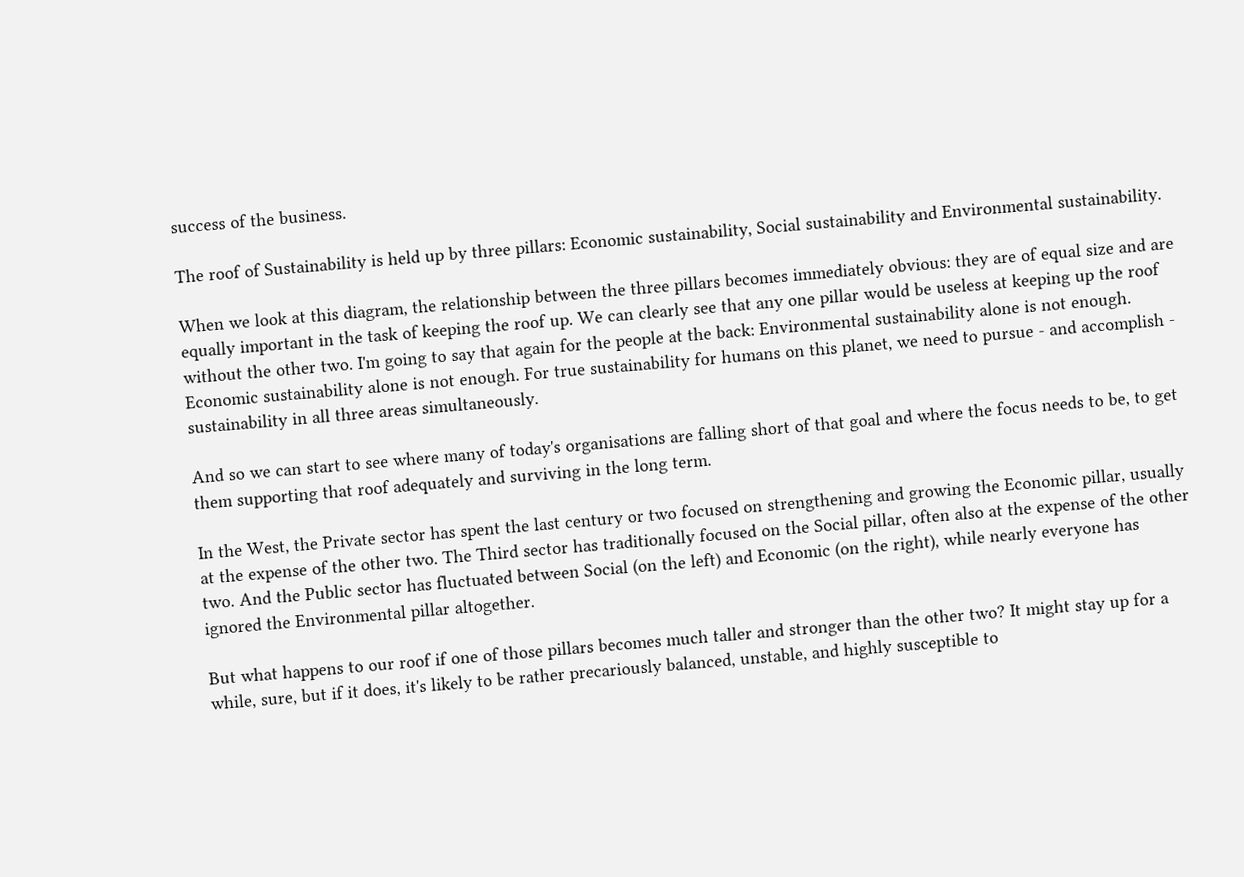success of the business.

The roof of Sustainability is held up by three pillars: Economic sustainability, Social sustainability and Environmental sustainability.

When we look at this diagram, the relationship between the three pillars becomes immediately obvious: they are of equal size and are equally important in the task of keeping the roof up. We can clearly see that any one pillar would be useless at keeping up the roof without the other two. I'm going to say that again for the people at the back: Environmental sustainability alone is not enough. Economic sustainability alone is not enough. For true sustainability for humans on this planet, we need to pursue - and accomplish - sustainability in all three areas simultaneously.

And so we can start to see where many of today's organisations are falling short of that goal and where the focus needs to be, to get them supporting that roof adequately and surviving in the long term.

In the West, the Private sector has spent the last century or two focused on strengthening and growing the Economic pillar, usually at the expense of the other two. The Third sector has traditionally focused on the Social pillar, often also at the expense of the other two. And the Public sector has fluctuated between Social (on the left) and Economic (on the right), while nearly everyone has ignored the Environmental pillar altogether.

But what happens to our roof if one of those pillars becomes much taller and stronger than the other two? It might stay up for a while, sure, but if it does, it's likely to be rather precariously balanced, unstable, and highly susceptible to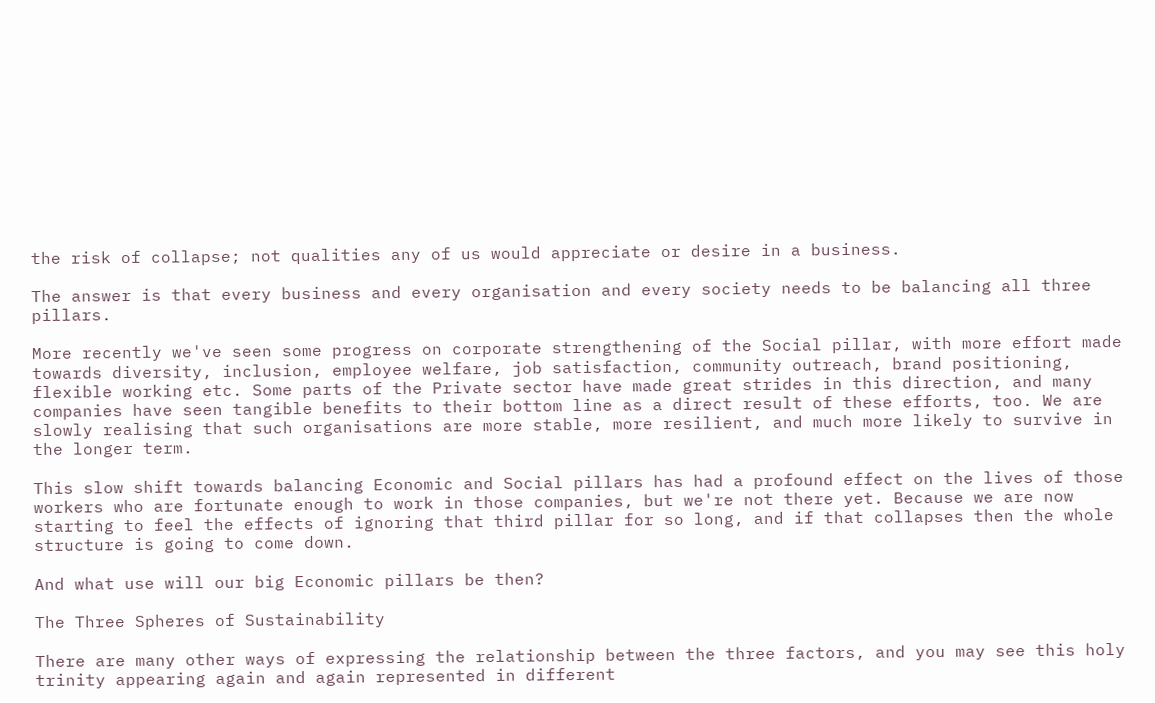the risk of collapse; not qualities any of us would appreciate or desire in a business.

The answer is that every business and every organisation and every society needs to be balancing all three pillars.

More recently we've seen some progress on corporate strengthening of the Social pillar, with more effort made towards diversity, inclusion, employee welfare, job satisfaction, community outreach, brand positioning, flexible working etc. Some parts of the Private sector have made great strides in this direction, and many companies have seen tangible benefits to their bottom line as a direct result of these efforts, too. We are slowly realising that such organisations are more stable, more resilient, and much more likely to survive in the longer term.

This slow shift towards balancing Economic and Social pillars has had a profound effect on the lives of those workers who are fortunate enough to work in those companies, but we're not there yet. Because we are now starting to feel the effects of ignoring that third pillar for so long, and if that collapses then the whole structure is going to come down.

And what use will our big Economic pillars be then?

The Three Spheres of Sustainability

There are many other ways of expressing the relationship between the three factors, and you may see this holy trinity appearing again and again represented in different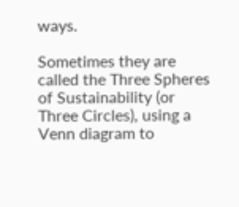ways.

Sometimes they are called the Three Spheres of Sustainability (or Three Circles), using a Venn diagram to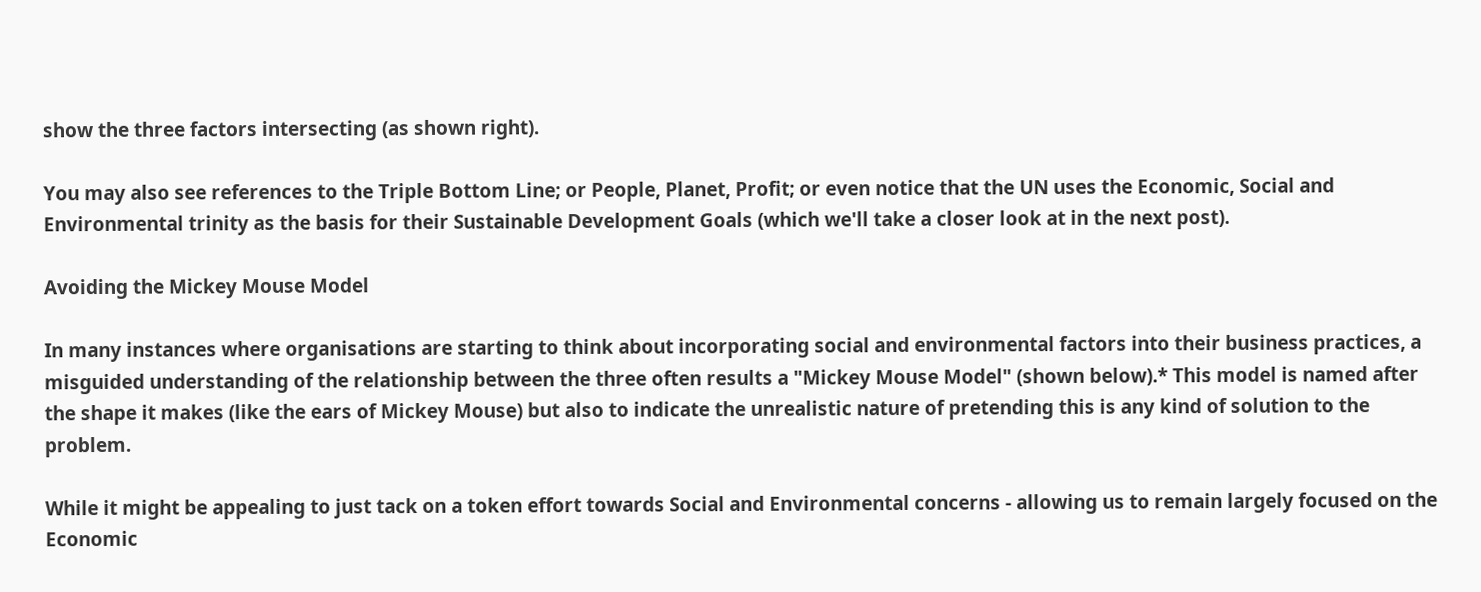show the three factors intersecting (as shown right).

You may also see references to the Triple Bottom Line; or People, Planet, Profit; or even notice that the UN uses the Economic, Social and Environmental trinity as the basis for their Sustainable Development Goals (which we'll take a closer look at in the next post).

Avoiding the Mickey Mouse Model

In many instances where organisations are starting to think about incorporating social and environmental factors into their business practices, a misguided understanding of the relationship between the three often results a "Mickey Mouse Model" (shown below).* This model is named after the shape it makes (like the ears of Mickey Mouse) but also to indicate the unrealistic nature of pretending this is any kind of solution to the problem.

While it might be appealing to just tack on a token effort towards Social and Environmental concerns - allowing us to remain largely focused on the Economic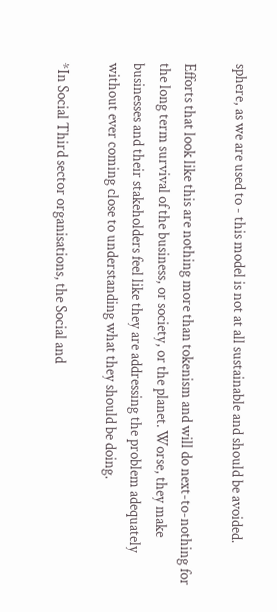sphere, as we are used to - this model is not at all sustainable and should be avoided.

Efforts that look like this are nothing more than tokenism and will do next-to-nothing for the long term survival of the business, or society, or the planet. Worse, they make businesses and their stakeholders feel like they are addressing the problem adequately without ever coming close to understanding what they should be doing.

*In Social Third sector organisations, the Social and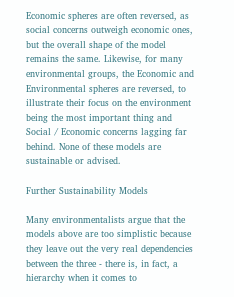Economic spheres are often reversed, as social concerns outweigh economic ones, but the overall shape of the model remains the same. Likewise, for many environmental groups, the Economic and Environmental spheres are reversed, to illustrate their focus on the environment being the most important thing and Social / Economic concerns lagging far behind. None of these models are sustainable or advised.

Further Sustainability Models

Many environmentalists argue that the models above are too simplistic because they leave out the very real dependencies between the three - there is, in fact, a hierarchy when it comes to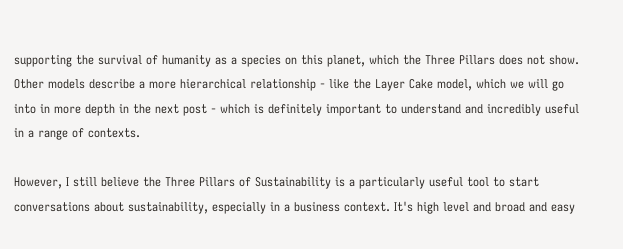supporting the survival of humanity as a species on this planet, which the Three Pillars does not show. Other models describe a more hierarchical relationship - like the Layer Cake model, which we will go into in more depth in the next post - which is definitely important to understand and incredibly useful in a range of contexts.

However, I still believe the Three Pillars of Sustainability is a particularly useful tool to start conversations about sustainability, especially in a business context. It's high level and broad and easy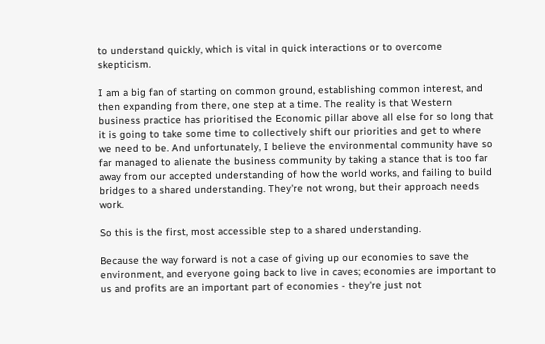to understand quickly, which is vital in quick interactions or to overcome skepticism.

I am a big fan of starting on common ground, establishing common interest, and then expanding from there, one step at a time. The reality is that Western business practice has prioritised the Economic pillar above all else for so long that it is going to take some time to collectively shift our priorities and get to where we need to be. And unfortunately, I believe the environmental community have so far managed to alienate the business community by taking a stance that is too far away from our accepted understanding of how the world works, and failing to build bridges to a shared understanding. They're not wrong, but their approach needs work.

So this is the first, most accessible step to a shared understanding.

Because the way forward is not a case of giving up our economies to save the environment, and everyone going back to live in caves; economies are important to us and profits are an important part of economies - they're just not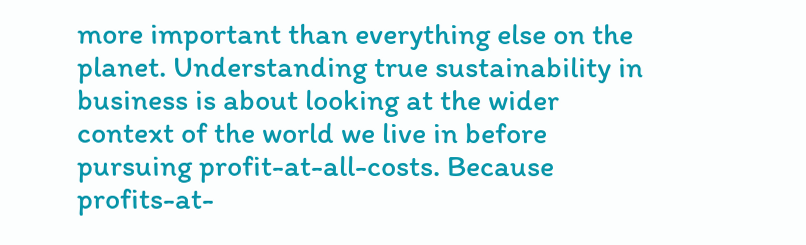more important than everything else on the planet. Understanding true sustainability in business is about looking at the wider context of the world we live in before pursuing profit-at-all-costs. Because profits-at-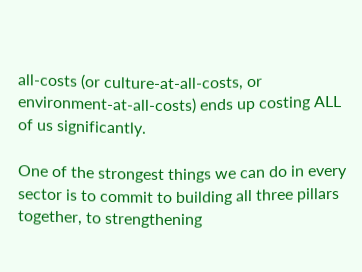all-costs (or culture-at-all-costs, or environment-at-all-costs) ends up costing ALL of us significantly.

One of the strongest things we can do in every sector is to commit to building all three pillars together, to strengthening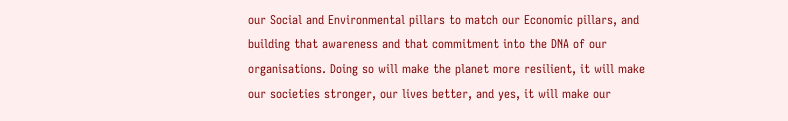our Social and Environmental pillars to match our Economic pillars, and building that awareness and that commitment into the DNA of our organisations. Doing so will make the planet more resilient, it will make our societies stronger, our lives better, and yes, it will make our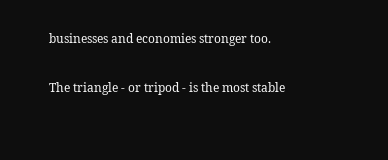businesses and economies stronger too.

The triangle - or tripod - is the most stable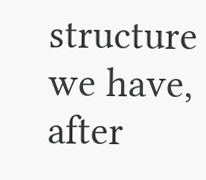structure we have, after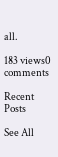all.

183 views0 comments

Recent Posts

See All